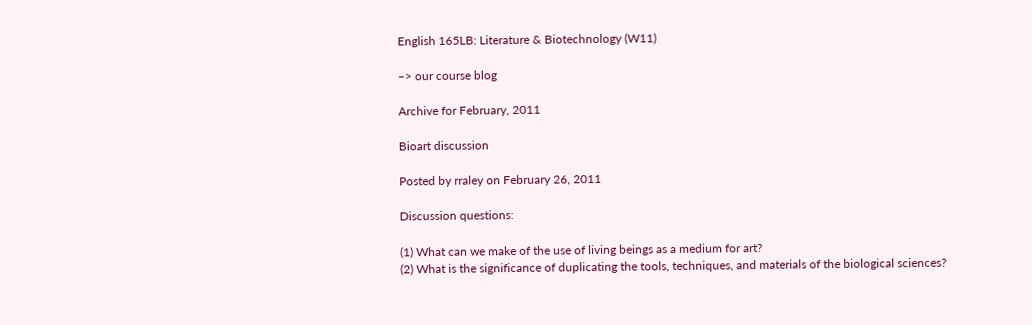English 165LB: Literature & Biotechnology (W11)

–> our course blog

Archive for February, 2011

Bioart discussion

Posted by rraley on February 26, 2011

Discussion questions:

(1) What can we make of the use of living beings as a medium for art?
(2) What is the significance of duplicating the tools, techniques, and materials of the biological sciences?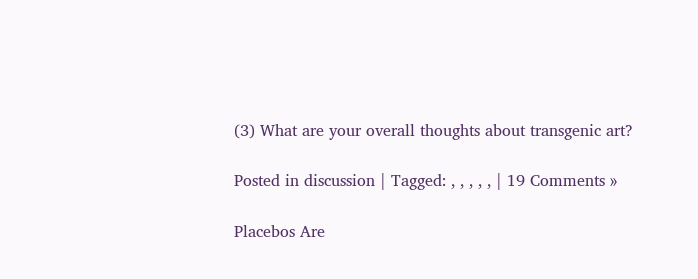(3) What are your overall thoughts about transgenic art?

Posted in discussion | Tagged: , , , , , | 19 Comments »

Placebos Are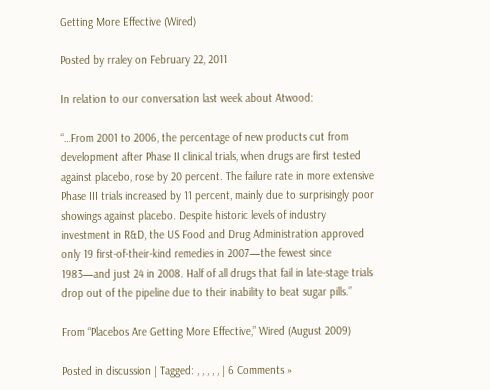Getting More Effective (Wired)

Posted by rraley on February 22, 2011

In relation to our conversation last week about Atwood:

“…From 2001 to 2006, the percentage of new products cut from development after Phase II clinical trials, when drugs are first tested against placebo, rose by 20 percent. The failure rate in more extensive Phase III trials increased by 11 percent, mainly due to surprisingly poor showings against placebo. Despite historic levels of industry investment in R&D, the US Food and Drug Administration approved only 19 first-of-their-kind remedies in 2007—the fewest since 1983—and just 24 in 2008. Half of all drugs that fail in late-stage trials drop out of the pipeline due to their inability to beat sugar pills.”

From “Placebos Are Getting More Effective,” Wired (August 2009)

Posted in discussion | Tagged: , , , , , | 6 Comments »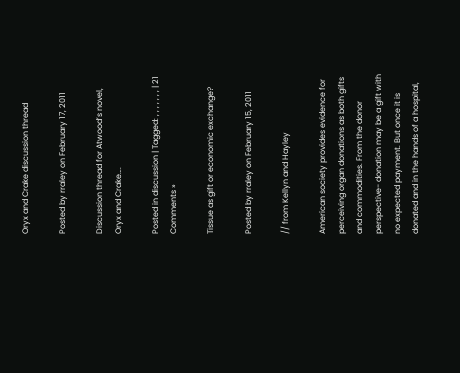Oryx and Crake discussion thread

Posted by rraley on February 17, 2011

Discussion thread for Atwood’s novel, Oryx and Crake….

Posted in discussion | Tagged: , , , , , , , | 21 Comments »

Tissue as gift or economic exchange?

Posted by rraley on February 15, 2011

// from Kellyn and Hayley

American society provides evidence for perceiving organ donations as both gifts and commodities. From the donor perspective- donation may be a gift with no expected payment. But once it is donated and in the hands of a hospital,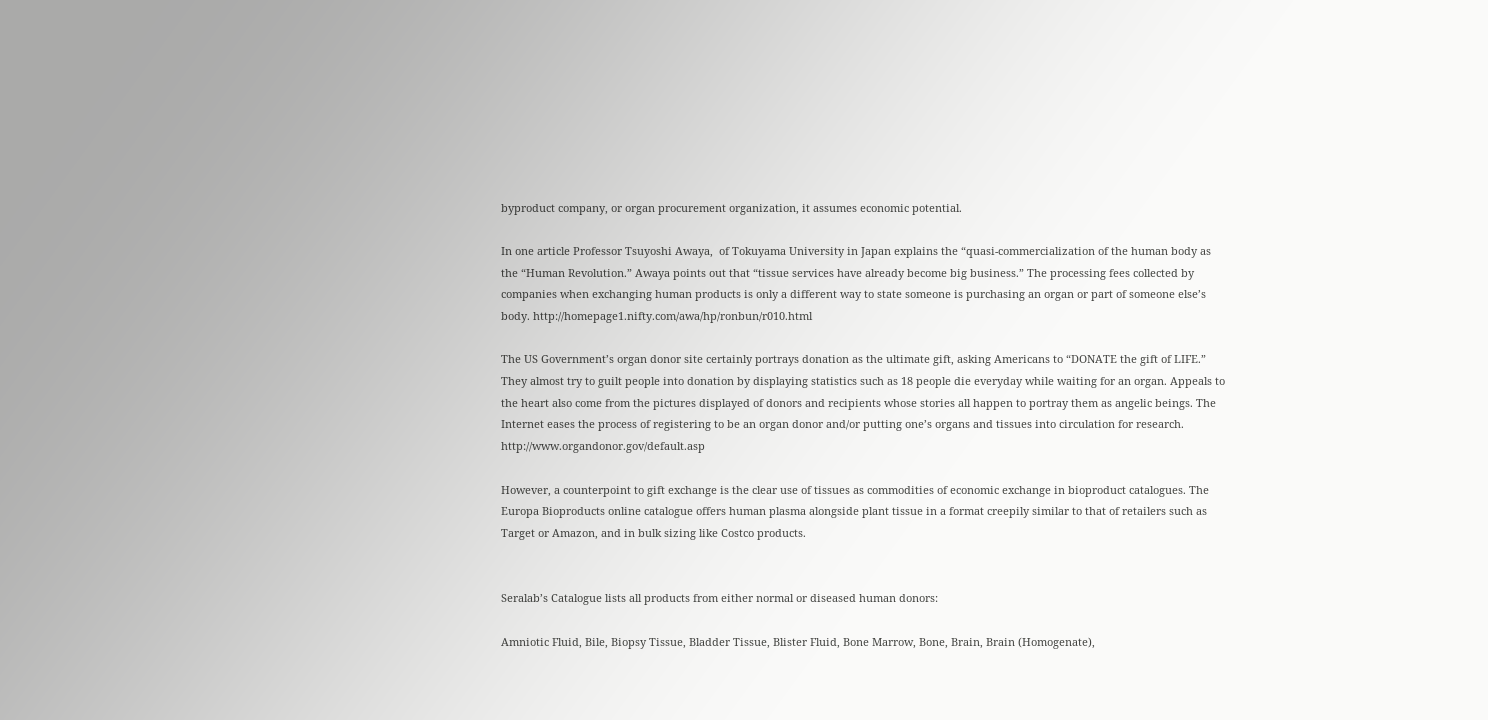byproduct company, or organ procurement organization, it assumes economic potential.

In one article Professor Tsuyoshi Awaya,  of Tokuyama University in Japan explains the “quasi-commercialization of the human body as the “Human Revolution.” Awaya points out that “tissue services have already become big business.” The processing fees collected by companies when exchanging human products is only a different way to state someone is purchasing an organ or part of someone else’s body. http://homepage1.nifty.com/awa/hp/ronbun/r010.html

The US Government’s organ donor site certainly portrays donation as the ultimate gift, asking Americans to “DONATE the gift of LIFE.” They almost try to guilt people into donation by displaying statistics such as 18 people die everyday while waiting for an organ. Appeals to the heart also come from the pictures displayed of donors and recipients whose stories all happen to portray them as angelic beings. The Internet eases the process of registering to be an organ donor and/or putting one’s organs and tissues into circulation for research. http://www.organdonor.gov/default.asp

However, a counterpoint to gift exchange is the clear use of tissues as commodities of economic exchange in bioproduct catalogues. The Europa Bioproducts online catalogue offers human plasma alongside plant tissue in a format creepily similar to that of retailers such as Target or Amazon, and in bulk sizing like Costco products.


Seralab’s Catalogue lists all products from either normal or diseased human donors:

Amniotic Fluid, Bile, Biopsy Tissue, Bladder Tissue, Blister Fluid, Bone Marrow, Bone, Brain, Brain (Homogenate),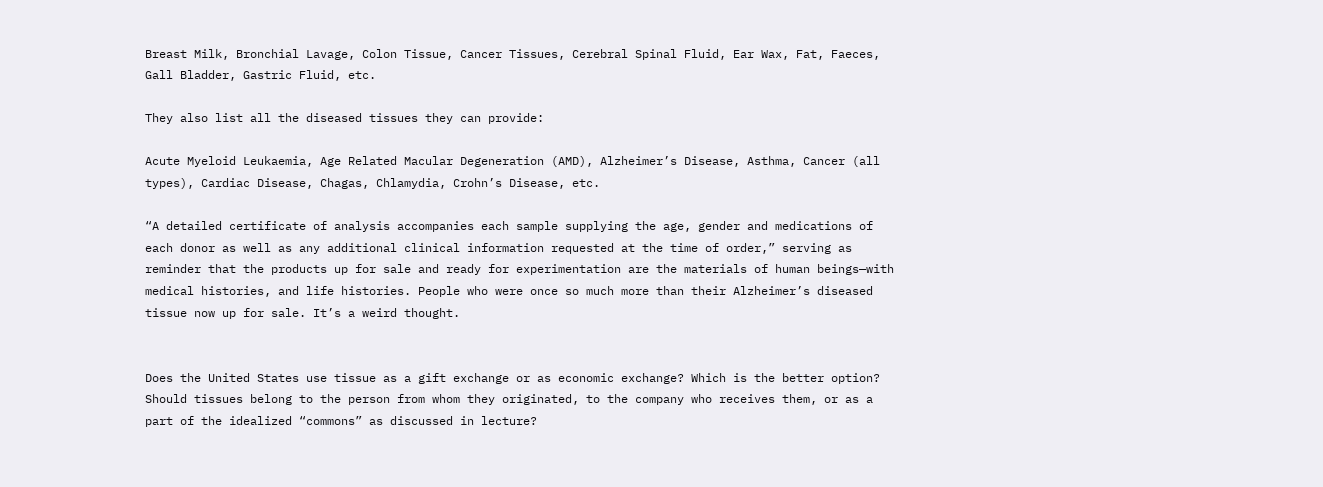Breast Milk, Bronchial Lavage, Colon Tissue, Cancer Tissues, Cerebral Spinal Fluid, Ear Wax, Fat, Faeces, Gall Bladder, Gastric Fluid, etc.

They also list all the diseased tissues they can provide:

Acute Myeloid Leukaemia, Age Related Macular Degeneration (AMD), Alzheimer’s Disease, Asthma, Cancer (all types), Cardiac Disease, Chagas, Chlamydia, Crohn’s Disease, etc.

“A detailed certificate of analysis accompanies each sample supplying the age, gender and medications of each donor as well as any additional clinical information requested at the time of order,” serving as reminder that the products up for sale and ready for experimentation are the materials of human beings—with medical histories, and life histories. People who were once so much more than their Alzheimer’s diseased tissue now up for sale. It’s a weird thought.


Does the United States use tissue as a gift exchange or as economic exchange? Which is the better option? Should tissues belong to the person from whom they originated, to the company who receives them, or as a part of the idealized “commons” as discussed in lecture?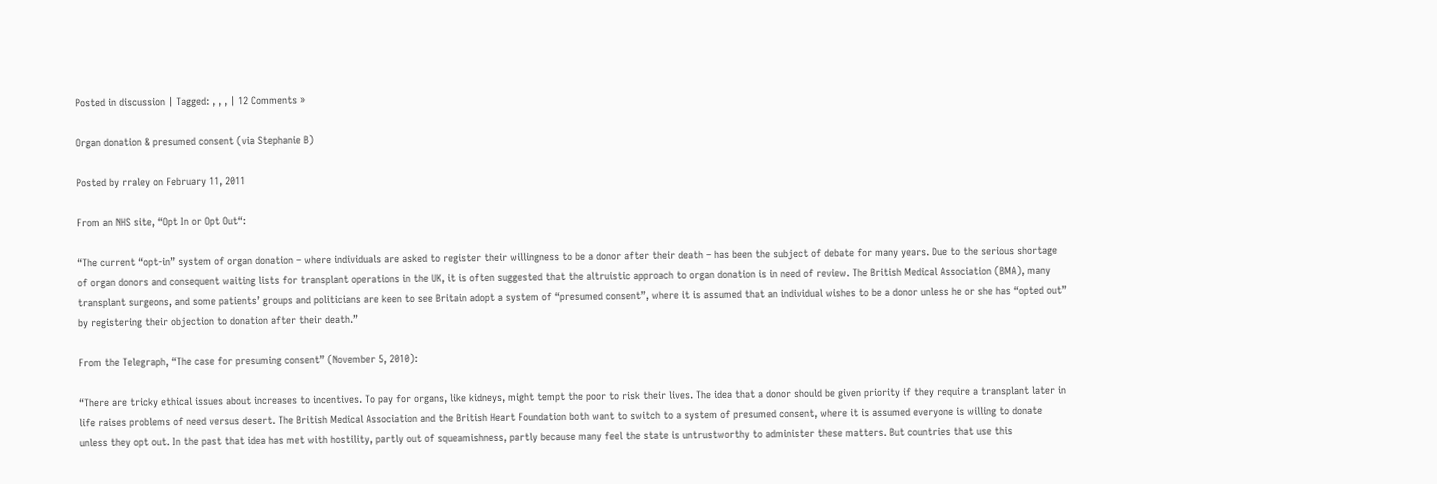Posted in discussion | Tagged: , , , | 12 Comments »

Organ donation & presumed consent (via Stephanie B)

Posted by rraley on February 11, 2011

From an NHS site, “Opt In or Opt Out“:

“The current “opt-in” system of organ donation – where individuals are asked to register their willingness to be a donor after their death – has been the subject of debate for many years. Due to the serious shortage of organ donors and consequent waiting lists for transplant operations in the UK, it is often suggested that the altruistic approach to organ donation is in need of review. The British Medical Association (BMA), many transplant surgeons, and some patients’ groups and politicians are keen to see Britain adopt a system of “presumed consent”, where it is assumed that an individual wishes to be a donor unless he or she has “opted out” by registering their objection to donation after their death.”

From the Telegraph, “The case for presuming consent” (November 5, 2010):

“There are tricky ethical issues about increases to incentives. To pay for organs, like kidneys, might tempt the poor to risk their lives. The idea that a donor should be given priority if they require a transplant later in life raises problems of need versus desert. The British Medical Association and the British Heart Foundation both want to switch to a system of presumed consent, where it is assumed everyone is willing to donate unless they opt out. In the past that idea has met with hostility, partly out of squeamishness, partly because many feel the state is untrustworthy to administer these matters. But countries that use this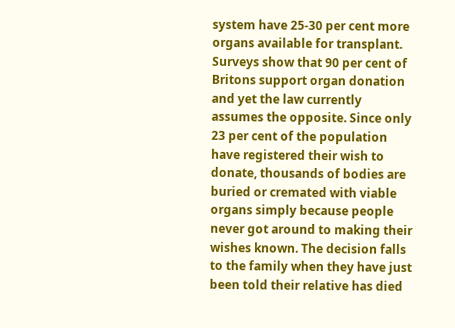system have 25-30 per cent more organs available for transplant. Surveys show that 90 per cent of Britons support organ donation and yet the law currently assumes the opposite. Since only 23 per cent of the population have registered their wish to donate, thousands of bodies are buried or cremated with viable organs simply because people never got around to making their wishes known. The decision falls to the family when they have just been told their relative has died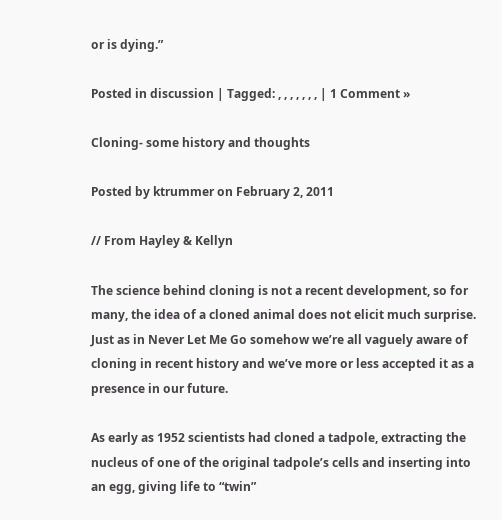or is dying.”

Posted in discussion | Tagged: , , , , , , , | 1 Comment »

Cloning- some history and thoughts

Posted by ktrummer on February 2, 2011

// From Hayley & Kellyn

The science behind cloning is not a recent development, so for many, the idea of a cloned animal does not elicit much surprise. Just as in Never Let Me Go somehow we’re all vaguely aware of cloning in recent history and we’ve more or less accepted it as a presence in our future.

As early as 1952 scientists had cloned a tadpole, extracting the nucleus of one of the original tadpole’s cells and inserting into an egg, giving life to “twin”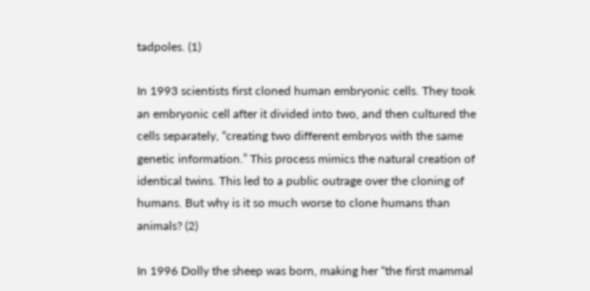tadpoles. (1)

In 1993 scientists first cloned human embryonic cells. They took an embryonic cell after it divided into two, and then cultured the cells separately, “creating two different embryos with the same genetic information.” This process mimics the natural creation of identical twins. This led to a public outrage over the cloning of humans. But why is it so much worse to clone humans than animals? (2)

In 1996 Dolly the sheep was born, making her “the first mammal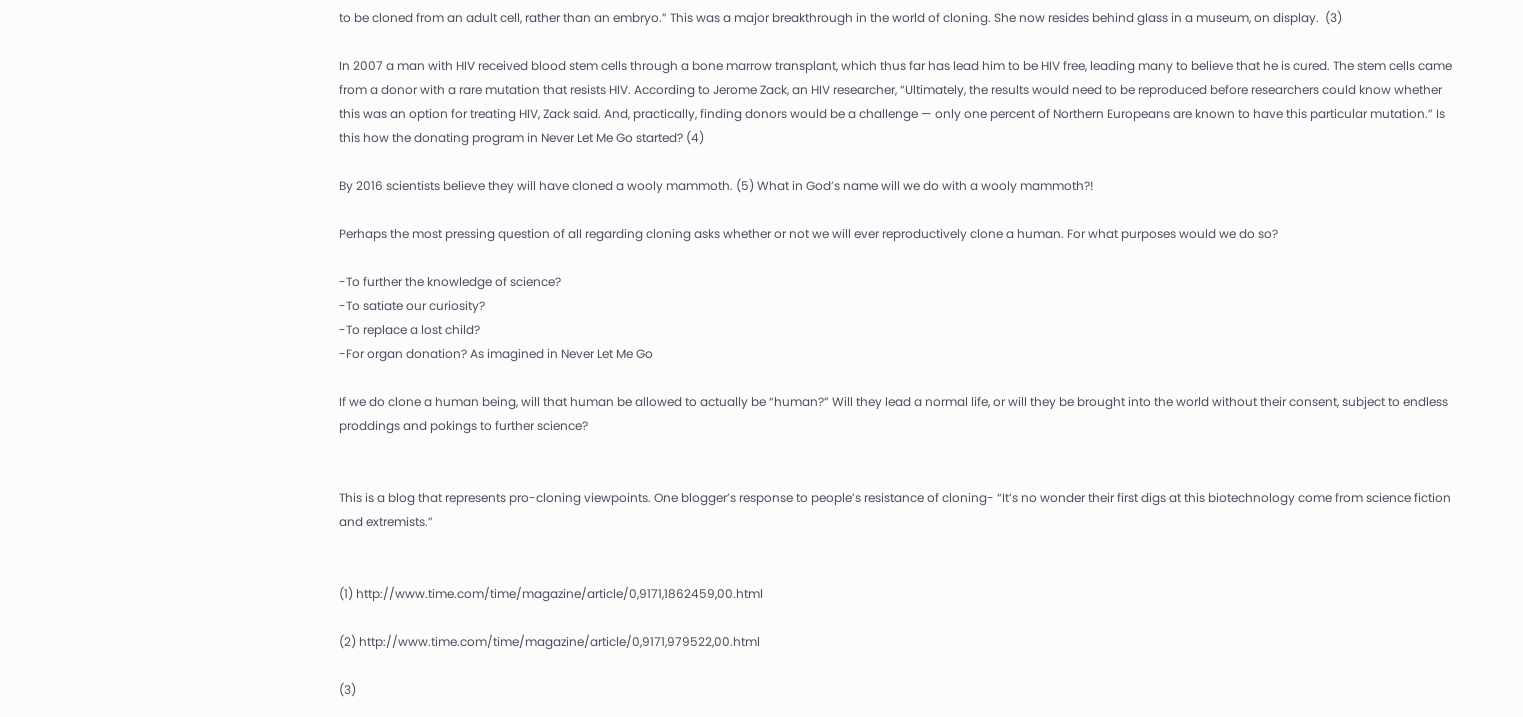to be cloned from an adult cell, rather than an embryo.” This was a major breakthrough in the world of cloning. She now resides behind glass in a museum, on display.  (3)

In 2007 a man with HIV received blood stem cells through a bone marrow transplant, which thus far has lead him to be HIV free, leading many to believe that he is cured. The stem cells came from a donor with a rare mutation that resists HIV. According to Jerome Zack, an HIV researcher, “Ultimately, the results would need to be reproduced before researchers could know whether this was an option for treating HIV, Zack said. And, practically, finding donors would be a challenge — only one percent of Northern Europeans are known to have this particular mutation.” Is this how the donating program in Never Let Me Go started? (4)

By 2016 scientists believe they will have cloned a wooly mammoth. (5) What in God’s name will we do with a wooly mammoth?!

Perhaps the most pressing question of all regarding cloning asks whether or not we will ever reproductively clone a human. For what purposes would we do so?

-To further the knowledge of science?
-To satiate our curiosity?
-To replace a lost child?
-For organ donation? As imagined in Never Let Me Go

If we do clone a human being, will that human be allowed to actually be “human?” Will they lead a normal life, or will they be brought into the world without their consent, subject to endless proddings and pokings to further science?


This is a blog that represents pro-cloning viewpoints. One blogger’s response to people’s resistance of cloning- “It’s no wonder their first digs at this biotechnology come from science fiction and extremists.”


(1) http://www.time.com/time/magazine/article/0,9171,1862459,00.html

(2) http://www.time.com/time/magazine/article/0,9171,979522,00.html

(3)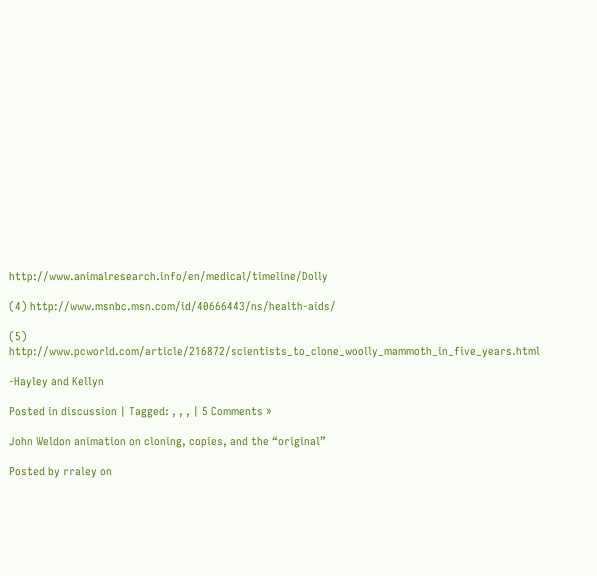http://www.animalresearch.info/en/medical/timeline/Dolly

(4) http://www.msnbc.msn.com/id/40666443/ns/health-aids/

(5) http://www.pcworld.com/article/216872/scientists_to_clone_woolly_mammoth_in_five_years.html

-Hayley and Kellyn

Posted in discussion | Tagged: , , , | 5 Comments »

John Weldon animation on cloning, copies, and the “original”

Posted by rraley on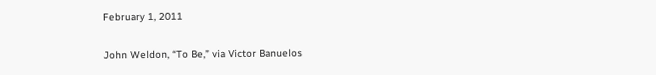February 1, 2011

John Weldon, “To Be,” via Victor Banuelos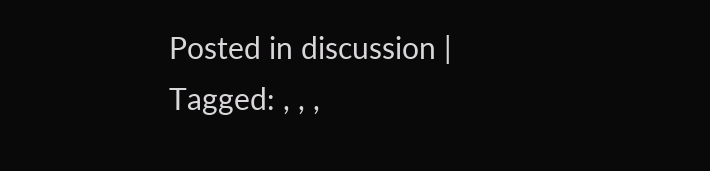Posted in discussion | Tagged: , , ,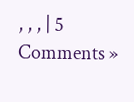, , , | 5 Comments »